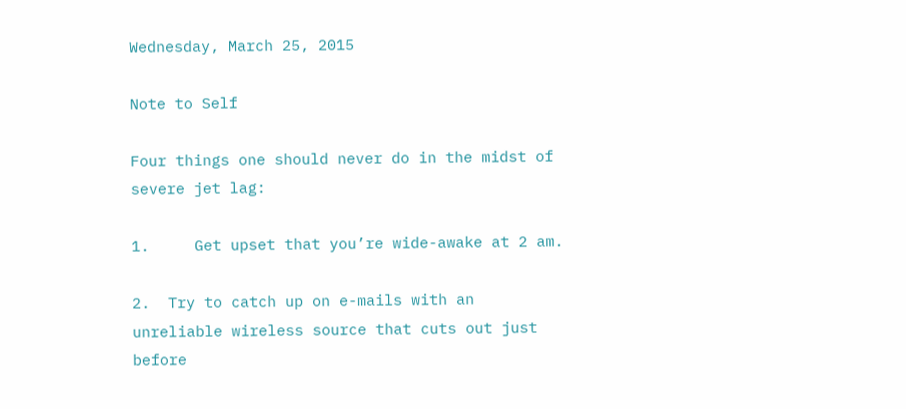Wednesday, March 25, 2015

Note to Self

Four things one should never do in the midst of severe jet lag:

1.     Get upset that you’re wide-awake at 2 am.

2.  Try to catch up on e-mails with an unreliable wireless source that cuts out just before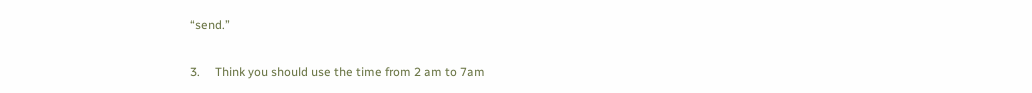“send.”

3.     Think you should use the time from 2 am to 7am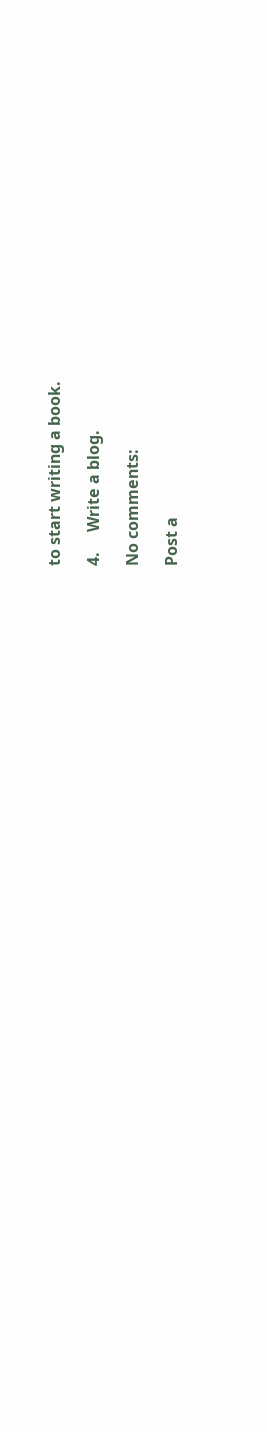to start writing a book.

4.     Write a blog.

No comments:

Post a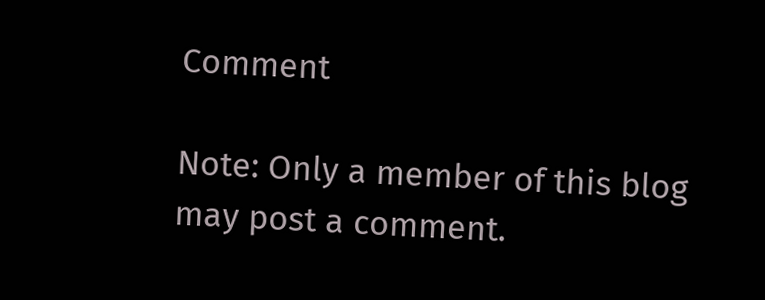Comment

Note: Only a member of this blog may post a comment.